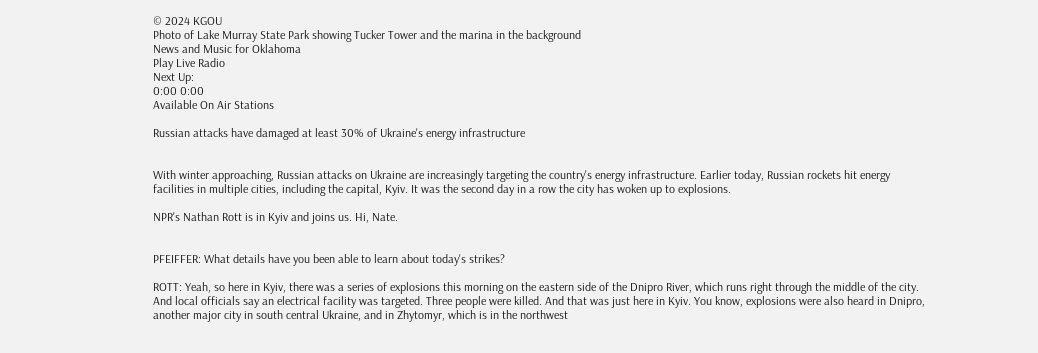© 2024 KGOU
Photo of Lake Murray State Park showing Tucker Tower and the marina in the background
News and Music for Oklahoma
Play Live Radio
Next Up:
0:00 0:00
Available On Air Stations

Russian attacks have damaged at least 30% of Ukraine's energy infrastructure


With winter approaching, Russian attacks on Ukraine are increasingly targeting the country's energy infrastructure. Earlier today, Russian rockets hit energy facilities in multiple cities, including the capital, Kyiv. It was the second day in a row the city has woken up to explosions.

NPR's Nathan Rott is in Kyiv and joins us. Hi, Nate.


PFEIFFER: What details have you been able to learn about today's strikes?

ROTT: Yeah, so here in Kyiv, there was a series of explosions this morning on the eastern side of the Dnipro River, which runs right through the middle of the city. And local officials say an electrical facility was targeted. Three people were killed. And that was just here in Kyiv. You know, explosions were also heard in Dnipro, another major city in south central Ukraine, and in Zhytomyr, which is in the northwest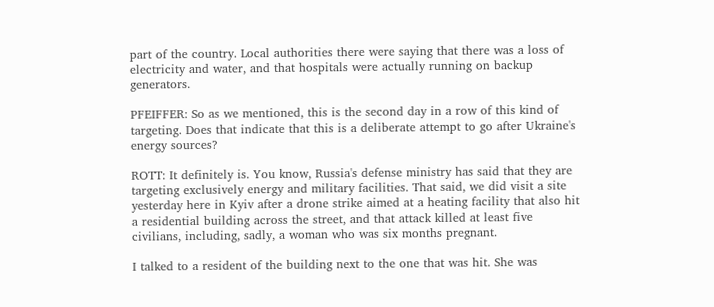part of the country. Local authorities there were saying that there was a loss of electricity and water, and that hospitals were actually running on backup generators.

PFEIFFER: So as we mentioned, this is the second day in a row of this kind of targeting. Does that indicate that this is a deliberate attempt to go after Ukraine's energy sources?

ROTT: It definitely is. You know, Russia's defense ministry has said that they are targeting exclusively energy and military facilities. That said, we did visit a site yesterday here in Kyiv after a drone strike aimed at a heating facility that also hit a residential building across the street, and that attack killed at least five civilians, including, sadly, a woman who was six months pregnant.

I talked to a resident of the building next to the one that was hit. She was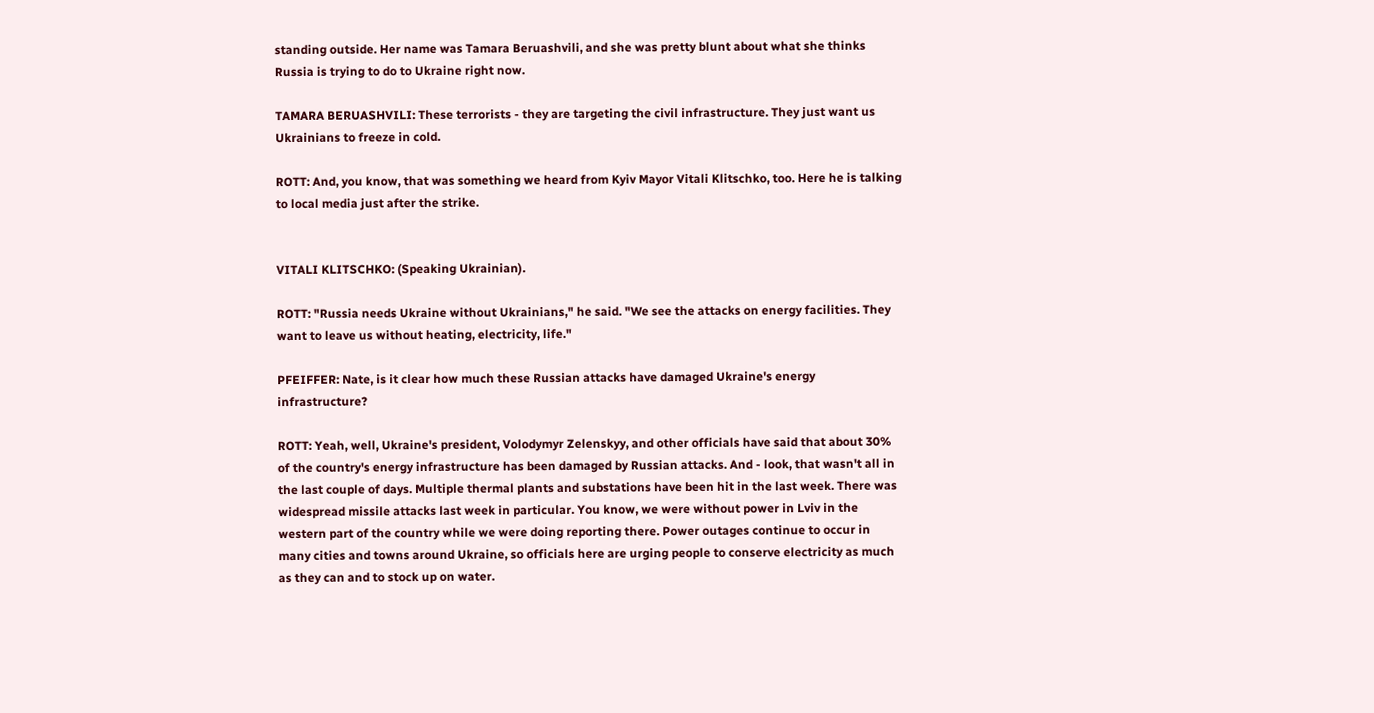standing outside. Her name was Tamara Beruashvili, and she was pretty blunt about what she thinks Russia is trying to do to Ukraine right now.

TAMARA BERUASHVILI: These terrorists - they are targeting the civil infrastructure. They just want us Ukrainians to freeze in cold.

ROTT: And, you know, that was something we heard from Kyiv Mayor Vitali Klitschko, too. Here he is talking to local media just after the strike.


VITALI KLITSCHKO: (Speaking Ukrainian).

ROTT: "Russia needs Ukraine without Ukrainians," he said. "We see the attacks on energy facilities. They want to leave us without heating, electricity, life."

PFEIFFER: Nate, is it clear how much these Russian attacks have damaged Ukraine's energy infrastructure?

ROTT: Yeah, well, Ukraine's president, Volodymyr Zelenskyy, and other officials have said that about 30% of the country's energy infrastructure has been damaged by Russian attacks. And - look, that wasn't all in the last couple of days. Multiple thermal plants and substations have been hit in the last week. There was widespread missile attacks last week in particular. You know, we were without power in Lviv in the western part of the country while we were doing reporting there. Power outages continue to occur in many cities and towns around Ukraine, so officials here are urging people to conserve electricity as much as they can and to stock up on water.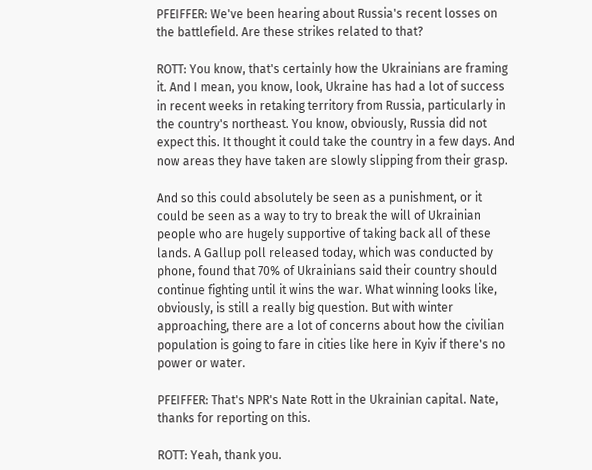PFEIFFER: We've been hearing about Russia's recent losses on the battlefield. Are these strikes related to that?

ROTT: You know, that's certainly how the Ukrainians are framing it. And I mean, you know, look, Ukraine has had a lot of success in recent weeks in retaking territory from Russia, particularly in the country's northeast. You know, obviously, Russia did not expect this. It thought it could take the country in a few days. And now areas they have taken are slowly slipping from their grasp.

And so this could absolutely be seen as a punishment, or it could be seen as a way to try to break the will of Ukrainian people who are hugely supportive of taking back all of these lands. A Gallup poll released today, which was conducted by phone, found that 70% of Ukrainians said their country should continue fighting until it wins the war. What winning looks like, obviously, is still a really big question. But with winter approaching, there are a lot of concerns about how the civilian population is going to fare in cities like here in Kyiv if there's no power or water.

PFEIFFER: That's NPR's Nate Rott in the Ukrainian capital. Nate, thanks for reporting on this.

ROTT: Yeah, thank you.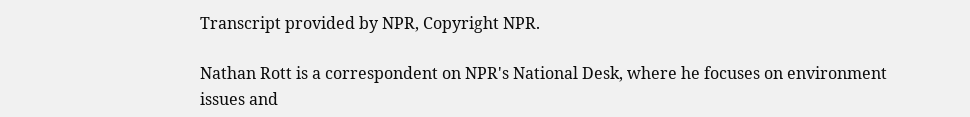Transcript provided by NPR, Copyright NPR.

Nathan Rott is a correspondent on NPR's National Desk, where he focuses on environment issues and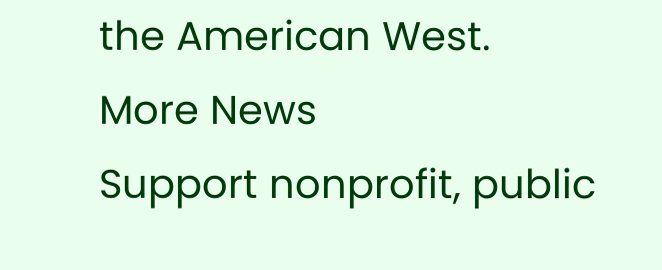the American West.
More News
Support nonprofit, public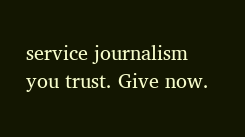service journalism you trust. Give now.